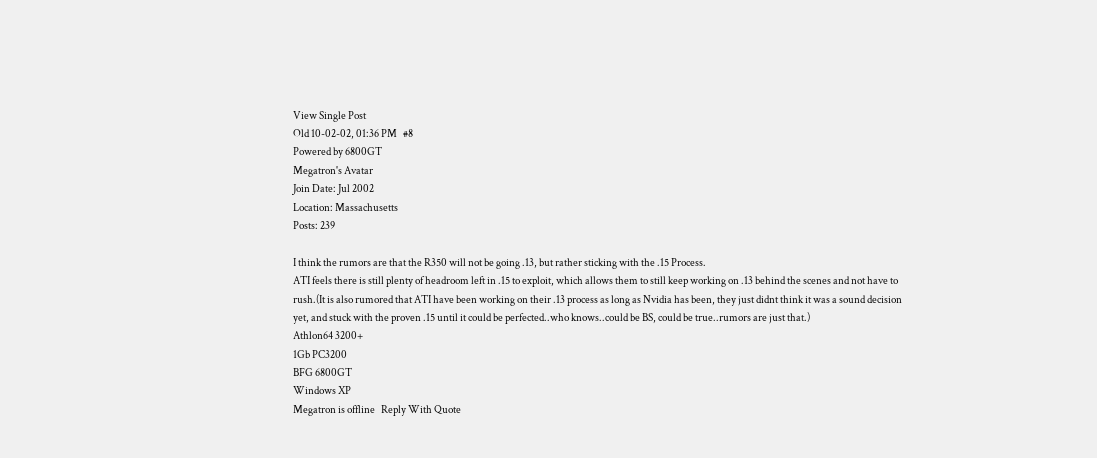View Single Post
Old 10-02-02, 01:36 PM   #8
Powered by 6800GT
Megatron's Avatar
Join Date: Jul 2002
Location: Massachusetts
Posts: 239

I think the rumors are that the R350 will not be going .13, but rather sticking with the .15 Process.
ATI feels there is still plenty of headroom left in .15 to exploit, which allows them to still keep working on .13 behind the scenes and not have to rush.(It is also rumored that ATI have been working on their .13 process as long as Nvidia has been, they just didnt think it was a sound decision yet, and stuck with the proven .15 until it could be perfected..who knows..could be BS, could be true..rumors are just that.)
Athlon64 3200+
1Gb PC3200
BFG 6800GT
Windows XP
Megatron is offline   Reply With Quote